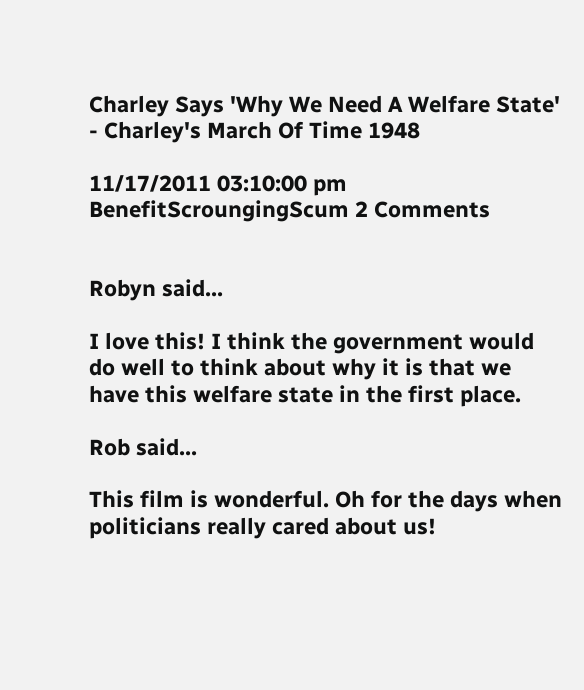Charley Says 'Why We Need A Welfare State' - Charley's March Of Time 1948

11/17/2011 03:10:00 pm BenefitScroungingScum 2 Comments


Robyn said...

I love this! I think the government would do well to think about why it is that we have this welfare state in the first place.

Rob said...

This film is wonderful. Oh for the days when politicians really cared about us!